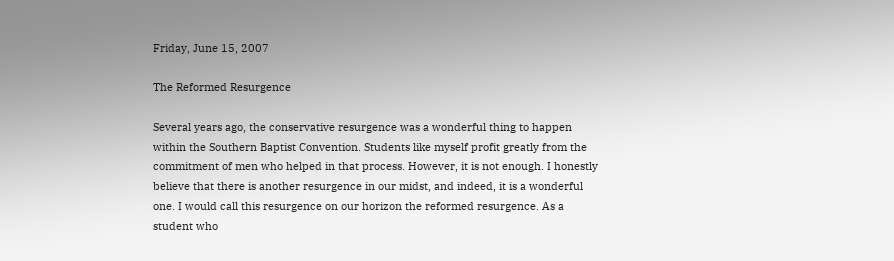Friday, June 15, 2007

The Reformed Resurgence

Several years ago, the conservative resurgence was a wonderful thing to happen within the Southern Baptist Convention. Students like myself profit greatly from the commitment of men who helped in that process. However, it is not enough. I honestly believe that there is another resurgence in our midst, and indeed, it is a wonderful one. I would call this resurgence on our horizon the reformed resurgence. As a student who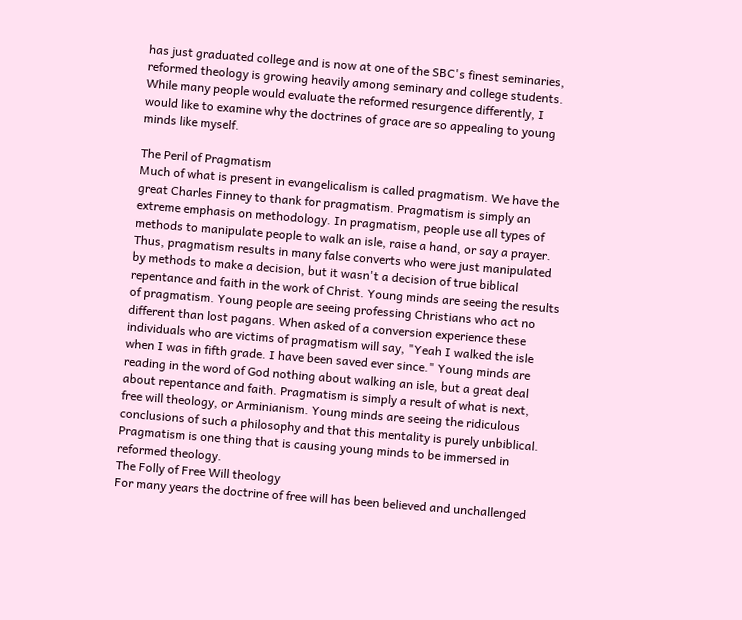has just graduated college and is now at one of the SBC's finest seminaries, reformed theology is growing heavily among seminary and college students. While many people would evaluate the reformed resurgence differently, I would like to examine why the doctrines of grace are so appealing to young minds like myself.

The Peril of Pragmatism
Much of what is present in evangelicalism is called pragmatism. We have the great Charles Finney to thank for pragmatism. Pragmatism is simply an extreme emphasis on methodology. In pragmatism, people use all types of methods to manipulate people to walk an isle, raise a hand, or say a prayer. Thus, pragmatism results in many false converts who were just manipulated by methods to make a decision, but it wasn't a decision of true biblical repentance and faith in the work of Christ. Young minds are seeing the results of pragmatism. Young people are seeing professing Christians who act no different than lost pagans. When asked of a conversion experience these individuals who are victims of pragmatism will say, "Yeah I walked the isle when I was in fifth grade. I have been saved ever since." Young minds are reading in the word of God nothing about walking an isle, but a great deal about repentance and faith. Pragmatism is simply a result of what is next, free will theology, or Arminianism. Young minds are seeing the ridiculous conclusions of such a philosophy and that this mentality is purely unbiblical. Pragmatism is one thing that is causing young minds to be immersed in reformed theology.
The Folly of Free Will theology
For many years the doctrine of free will has been believed and unchallenged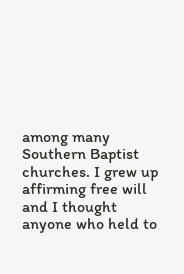among many Southern Baptist churches. I grew up affirming free will and I thought anyone who held to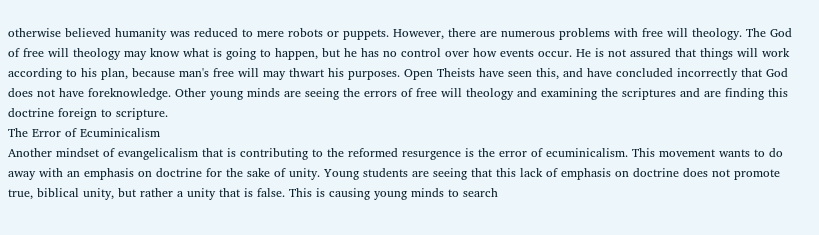otherwise believed humanity was reduced to mere robots or puppets. However, there are numerous problems with free will theology. The God of free will theology may know what is going to happen, but he has no control over how events occur. He is not assured that things will work according to his plan, because man's free will may thwart his purposes. Open Theists have seen this, and have concluded incorrectly that God does not have foreknowledge. Other young minds are seeing the errors of free will theology and examining the scriptures and are finding this doctrine foreign to scripture.
The Error of Ecuminicalism
Another mindset of evangelicalism that is contributing to the reformed resurgence is the error of ecuminicalism. This movement wants to do away with an emphasis on doctrine for the sake of unity. Young students are seeing that this lack of emphasis on doctrine does not promote true, biblical unity, but rather a unity that is false. This is causing young minds to search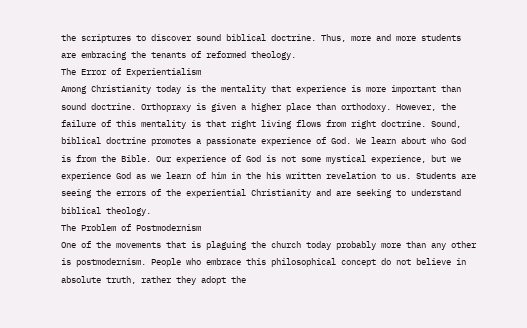the scriptures to discover sound biblical doctrine. Thus, more and more students are embracing the tenants of reformed theology.
The Error of Experientialism
Among Christianity today is the mentality that experience is more important than sound doctrine. Orthopraxy is given a higher place than orthodoxy. However, the failure of this mentality is that right living flows from right doctrine. Sound, biblical doctrine promotes a passionate experience of God. We learn about who God is from the Bible. Our experience of God is not some mystical experience, but we experience God as we learn of him in the his written revelation to us. Students are seeing the errors of the experiential Christianity and are seeking to understand biblical theology.
The Problem of Postmodernism
One of the movements that is plaguing the church today probably more than any other is postmodernism. People who embrace this philosophical concept do not believe in absolute truth, rather they adopt the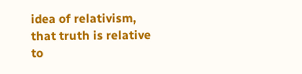idea of relativism, that truth is relative to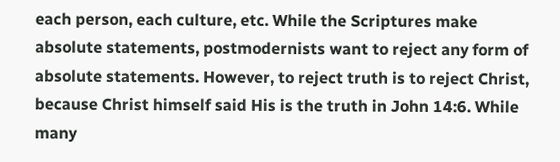each person, each culture, etc. While the Scriptures make absolute statements, postmodernists want to reject any form of absolute statements. However, to reject truth is to reject Christ, because Christ himself said His is the truth in John 14:6. While many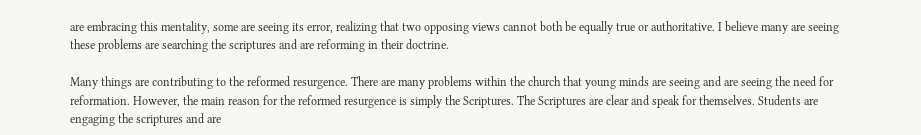are embracing this mentality, some are seeing its error, realizing that two opposing views cannot both be equally true or authoritative. I believe many are seeing these problems are searching the scriptures and are reforming in their doctrine.

Many things are contributing to the reformed resurgence. There are many problems within the church that young minds are seeing and are seeing the need for reformation. However, the main reason for the reformed resurgence is simply the Scriptures. The Scriptures are clear and speak for themselves. Students are engaging the scriptures and are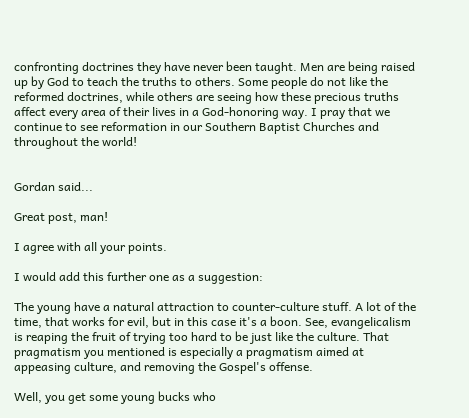confronting doctrines they have never been taught. Men are being raised up by God to teach the truths to others. Some people do not like the reformed doctrines, while others are seeing how these precious truths affect every area of their lives in a God-honoring way. I pray that we continue to see reformation in our Southern Baptist Churches and throughout the world!


Gordan said...

Great post, man!

I agree with all your points.

I would add this further one as a suggestion:

The young have a natural attraction to counter-culture stuff. A lot of the time, that works for evil, but in this case it's a boon. See, evangelicalism is reaping the fruit of trying too hard to be just like the culture. That pragmatism you mentioned is especially a pragmatism aimed at appeasing culture, and removing the Gospel's offense.

Well, you get some young bucks who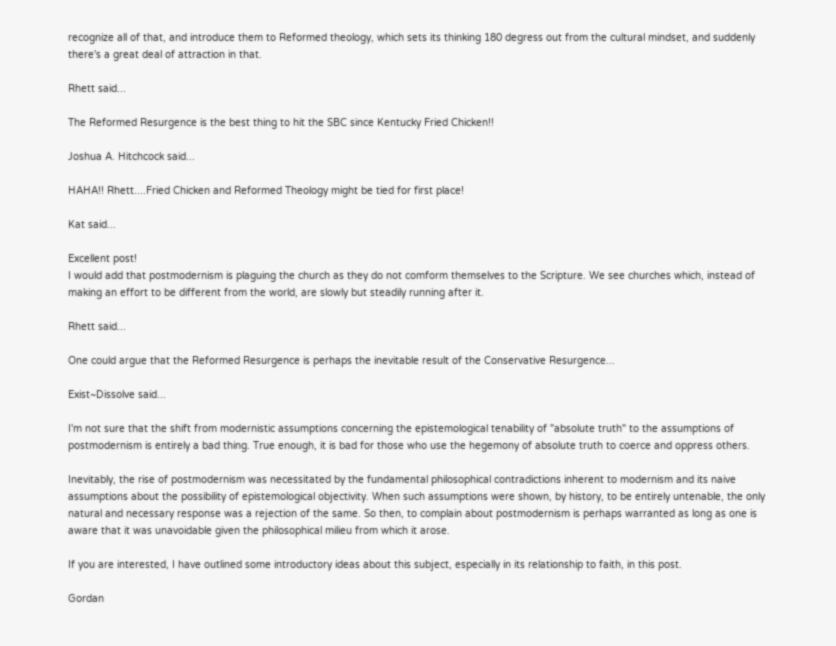recognize all of that, and introduce them to Reformed theology, which sets its thinking 180 degress out from the cultural mindset, and suddenly there's a great deal of attraction in that.

Rhett said...

The Reformed Resurgence is the best thing to hit the SBC since Kentucky Fried Chicken!!

Joshua A. Hitchcock said...

HAHA!! Rhett....Fried Chicken and Reformed Theology might be tied for first place!

Kat said...

Excellent post!
I would add that postmodernism is plaguing the church as they do not comform themselves to the Scripture. We see churches which, instead of making an effort to be different from the world, are slowly but steadily running after it.

Rhett said...

One could argue that the Reformed Resurgence is perhaps the inevitable result of the Conservative Resurgence...

Exist~Dissolve said...

I'm not sure that the shift from modernistic assumptions concerning the epistemological tenability of "absolute truth" to the assumptions of postmodernism is entirely a bad thing. True enough, it is bad for those who use the hegemony of absolute truth to coerce and oppress others.

Inevitably, the rise of postmodernism was necessitated by the fundamental philosophical contradictions inherent to modernism and its naive assumptions about the possibility of epistemological objectivity. When such assumptions were shown, by history, to be entirely untenable, the only natural and necessary response was a rejection of the same. So then, to complain about postmodernism is perhaps warranted as long as one is aware that it was unavoidable given the philosophical milieu from which it arose.

If you are interested, I have outlined some introductory ideas about this subject, especially in its relationship to faith, in this post.

Gordan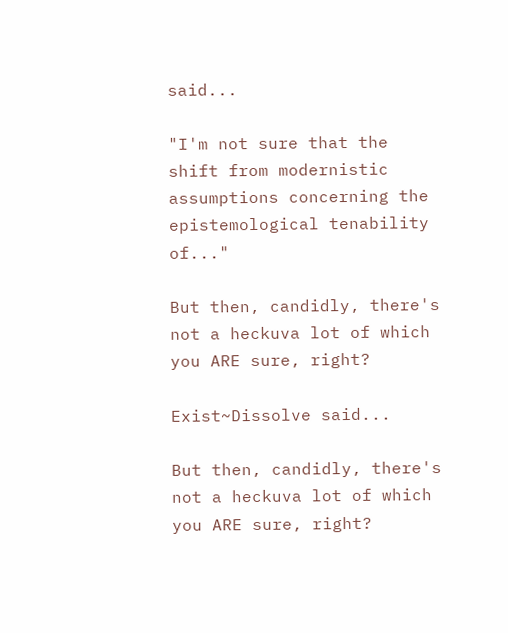said...

"I'm not sure that the shift from modernistic assumptions concerning the epistemological tenability of..."

But then, candidly, there's not a heckuva lot of which you ARE sure, right?

Exist~Dissolve said...

But then, candidly, there's not a heckuva lot of which you ARE sure, right?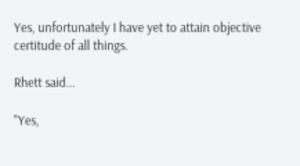Yes, unfortunately I have yet to attain objective certitude of all things.

Rhett said...

"Yes,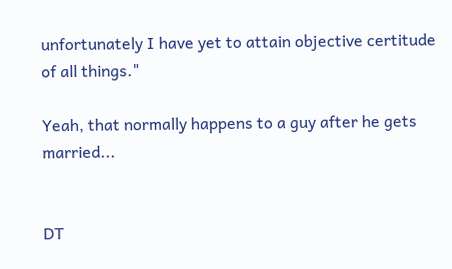unfortunately I have yet to attain objective certitude of all things."

Yeah, that normally happens to a guy after he gets married...


DT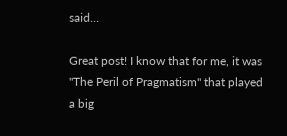said...

Great post! I know that for me, it was "The Peril of Pragmatism" that played a big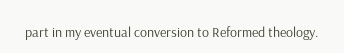part in my eventual conversion to Reformed theology.